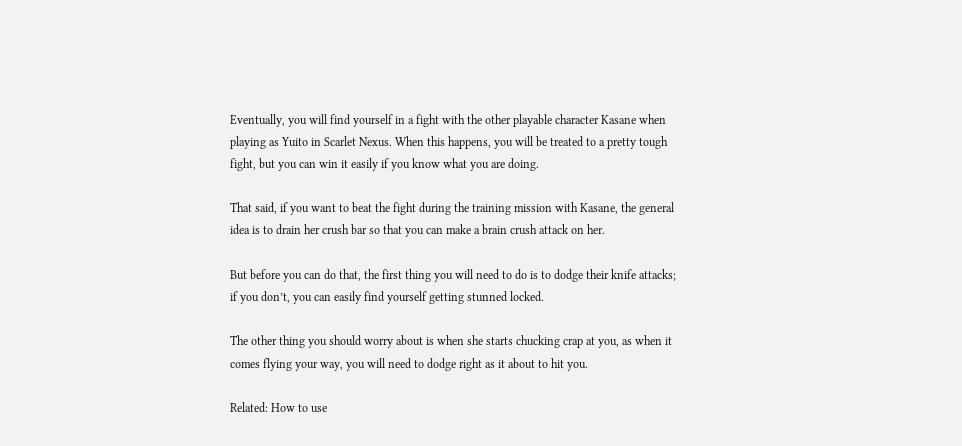Eventually, you will find yourself in a fight with the other playable character Kasane when playing as Yuito in Scarlet Nexus. When this happens, you will be treated to a pretty tough fight, but you can win it easily if you know what you are doing.

That said, if you want to beat the fight during the training mission with Kasane, the general idea is to drain her crush bar so that you can make a brain crush attack on her.

But before you can do that, the first thing you will need to do is to dodge their knife attacks; if you don’t, you can easily find yourself getting stunned locked.

The other thing you should worry about is when she starts chucking crap at you, as when it comes flying your way, you will need to dodge right as it about to hit you.

Related: How to use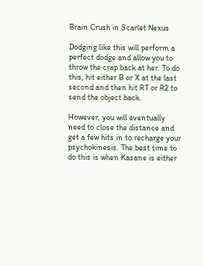Brain Crush in Scarlet Nexus

Dodging like this will perform a perfect dodge and allow you to throw the crap back at her. To do this, hit either B or X at the last second and then hit RT or R2 to send the object back.

However, you will eventually need to close the distance and get a few hits in to recharge your psychokinesis. The best time to do this is when Kasane is either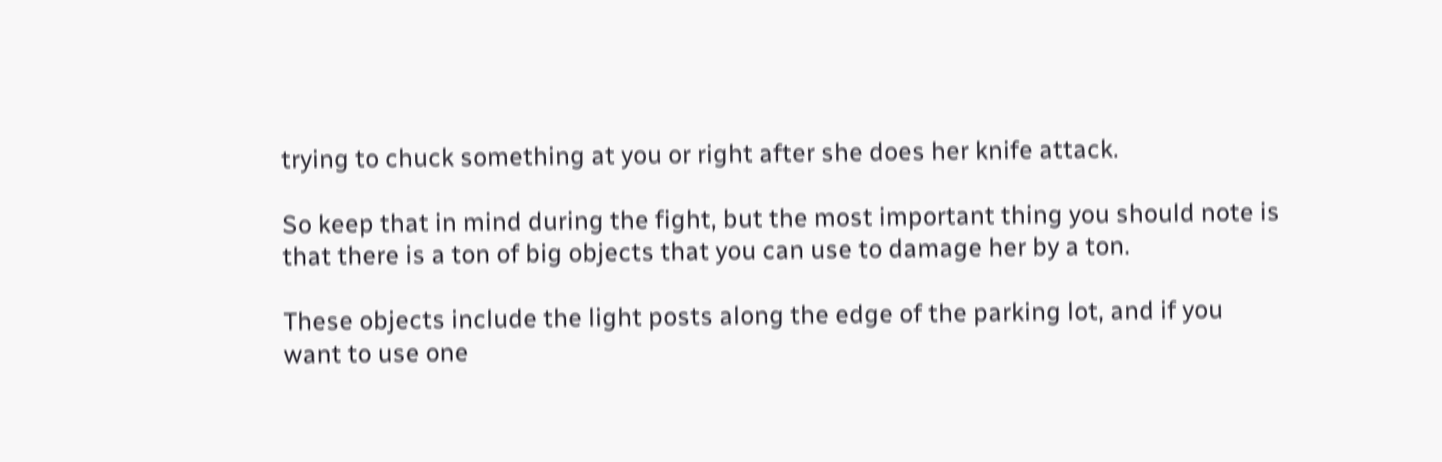trying to chuck something at you or right after she does her knife attack.

So keep that in mind during the fight, but the most important thing you should note is that there is a ton of big objects that you can use to damage her by a ton.

These objects include the light posts along the edge of the parking lot, and if you want to use one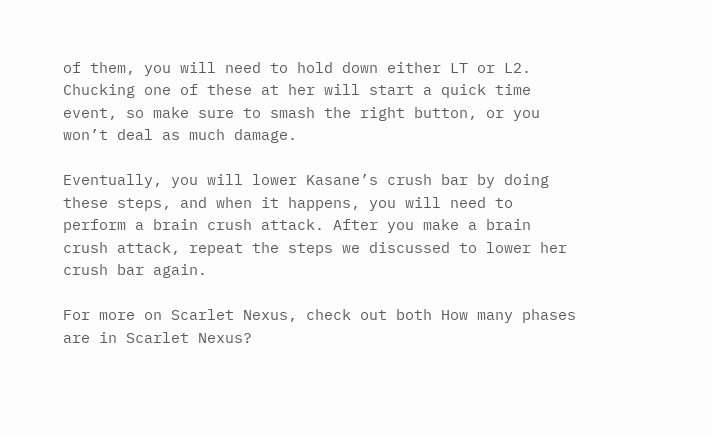of them, you will need to hold down either LT or L2. Chucking one of these at her will start a quick time event, so make sure to smash the right button, or you won’t deal as much damage.

Eventually, you will lower Kasane’s crush bar by doing these steps, and when it happens, you will need to perform a brain crush attack. After you make a brain crush attack, repeat the steps we discussed to lower her crush bar again.

For more on Scarlet Nexus, check out both How many phases are in Scarlet Nexus?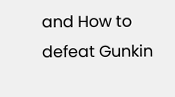and How to defeat Gunkin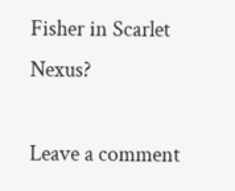Fisher in Scarlet Nexus?

Leave a comment